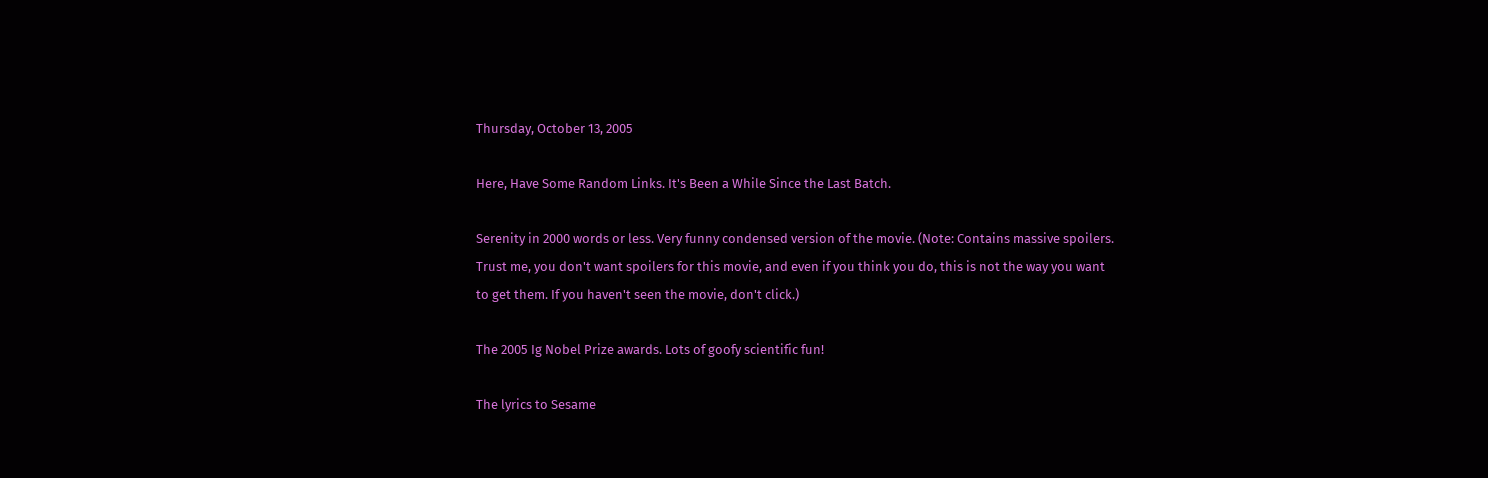Thursday, October 13, 2005

Here, Have Some Random Links. It's Been a While Since the Last Batch.

Serenity in 2000 words or less. Very funny condensed version of the movie. (Note: Contains massive spoilers. Trust me, you don't want spoilers for this movie, and even if you think you do, this is not the way you want to get them. If you haven't seen the movie, don't click.)

The 2005 Ig Nobel Prize awards. Lots of goofy scientific fun!

The lyrics to Sesame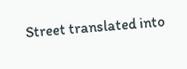Street translated into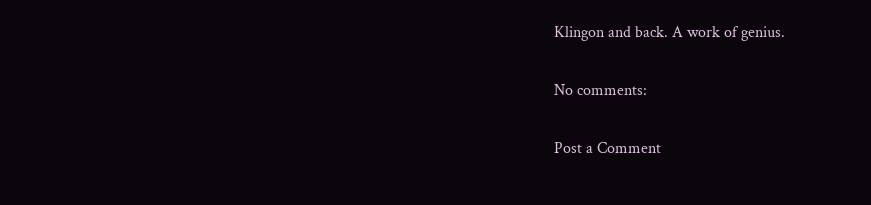Klingon and back. A work of genius.

No comments:

Post a Comment